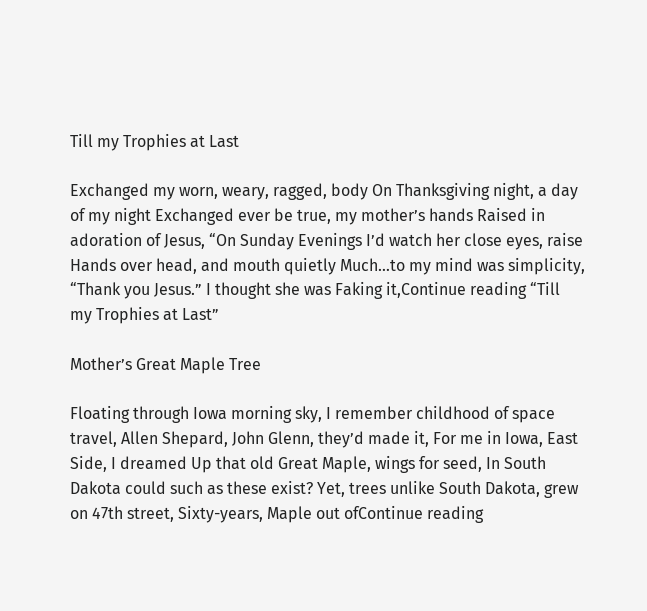Till my Trophies at Last

Exchanged my worn, weary, ragged, body On Thanksgiving night, a day of my night Exchanged ever be true, my mother’s hands Raised in adoration of Jesus, “On Sunday Evenings I’d watch her close eyes, raise Hands over head, and mouth quietly Much…to my mind was simplicity, “Thank you Jesus.” I thought she was Faking it,Continue reading “Till my Trophies at Last”

Mother’s Great Maple Tree

Floating through Iowa morning sky, I remember childhood of space travel, Allen Shepard, John Glenn, they’d made it, For me in Iowa, East Side, I dreamed Up that old Great Maple, wings for seed, In South Dakota could such as these exist? Yet, trees unlike South Dakota, grew on 47th street, Sixty-years, Maple out ofContinue reading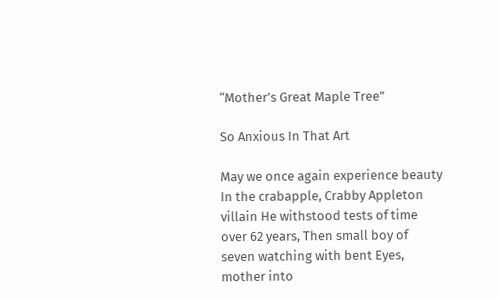“Mother’s Great Maple Tree”

So Anxious In That Art

May we once again experience beauty In the crabapple, Crabby Appleton villain He withstood tests of time over 62 years, Then small boy of seven watching with bent Eyes, mother into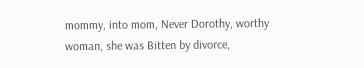mommy, into mom, Never Dorothy, worthy woman, she was Bitten by divorce,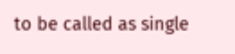to be called as single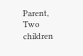Parent, Two children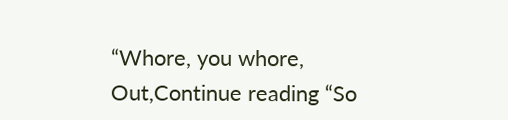“Whore, you whore, Out,Continue reading “So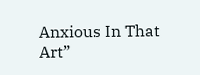Anxious In That Art”